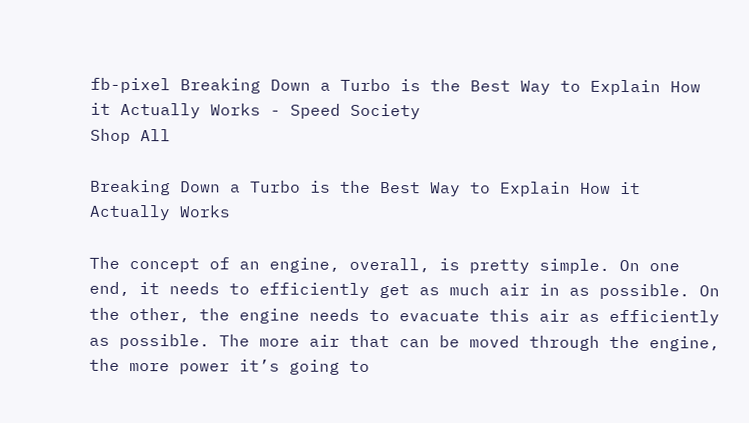fb-pixel Breaking Down a Turbo is the Best Way to Explain How it Actually Works - Speed Society
Shop All

Breaking Down a Turbo is the Best Way to Explain How it Actually Works

The concept of an engine, overall, is pretty simple. On one end, it needs to efficiently get as much air in as possible. On the other, the engine needs to evacuate this air as efficiently as possible. The more air that can be moved through the engine, the more power it’s going to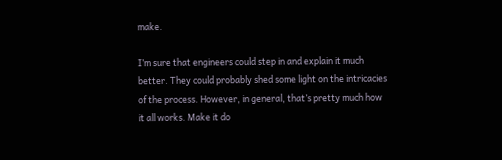make.

I’m sure that engineers could step in and explain it much better. They could probably shed some light on the intricacies of the process. However, in general, that’s pretty much how it all works. Make it do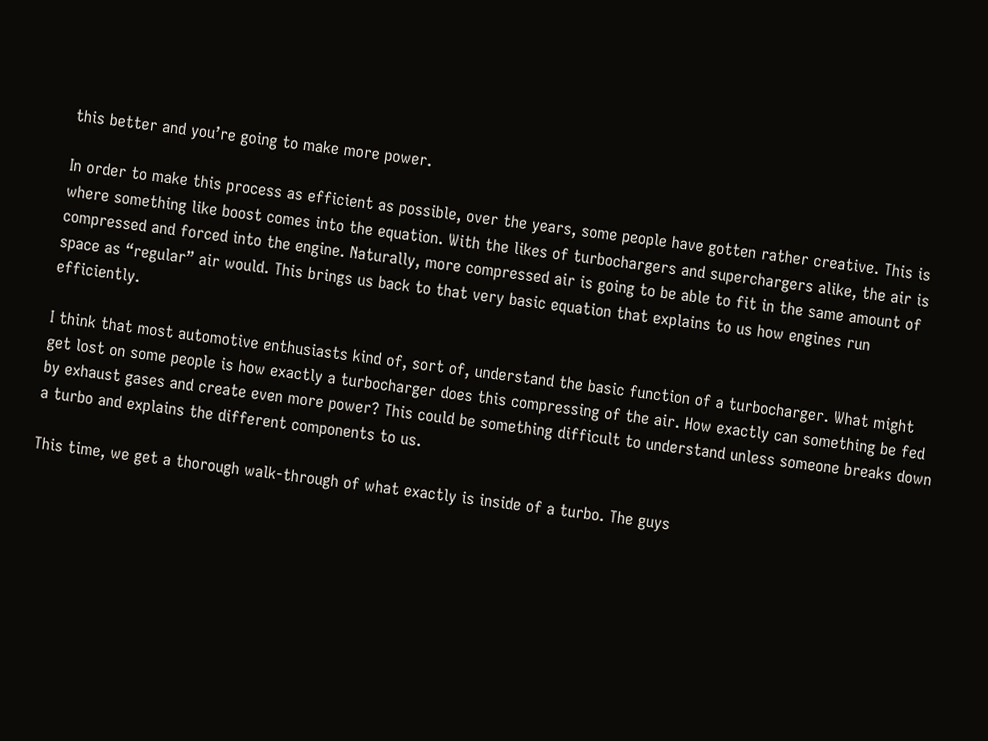this better and you’re going to make more power.

In order to make this process as efficient as possible, over the years, some people have gotten rather creative. This is where something like boost comes into the equation. With the likes of turbochargers and superchargers alike, the air is compressed and forced into the engine. Naturally, more compressed air is going to be able to fit in the same amount of space as “regular” air would. This brings us back to that very basic equation that explains to us how engines run efficiently.

I think that most automotive enthusiasts kind of, sort of, understand the basic function of a turbocharger. What might get lost on some people is how exactly a turbocharger does this compressing of the air. How exactly can something be fed by exhaust gases and create even more power? This could be something difficult to understand unless someone breaks down a turbo and explains the different components to us.

This time, we get a thorough walk-through of what exactly is inside of a turbo. The guys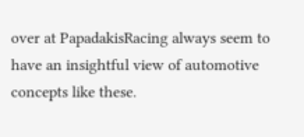over at PapadakisRacing always seem to have an insightful view of automotive concepts like these.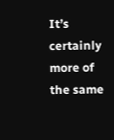It’s certainly more of the same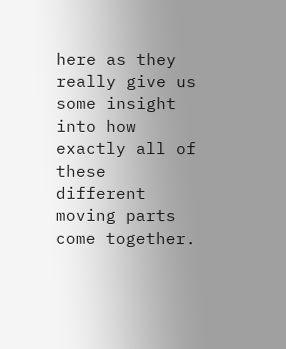here as they really give us some insight into how exactly all of these different moving parts come together.